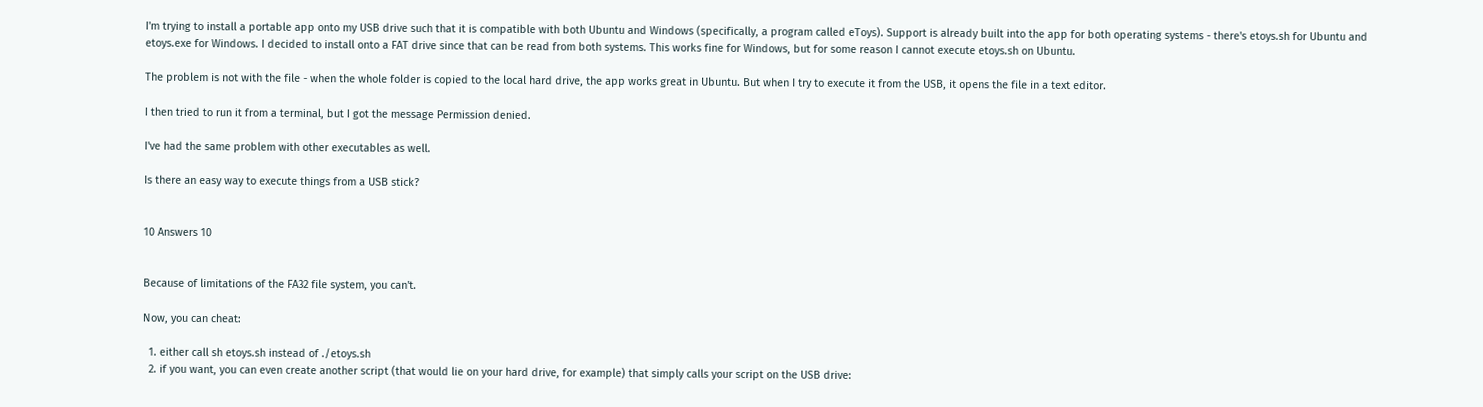I'm trying to install a portable app onto my USB drive such that it is compatible with both Ubuntu and Windows (specifically, a program called eToys). Support is already built into the app for both operating systems - there's etoys.sh for Ubuntu and etoys.exe for Windows. I decided to install onto a FAT drive since that can be read from both systems. This works fine for Windows, but for some reason I cannot execute etoys.sh on Ubuntu.

The problem is not with the file - when the whole folder is copied to the local hard drive, the app works great in Ubuntu. But when I try to execute it from the USB, it opens the file in a text editor.

I then tried to run it from a terminal, but I got the message Permission denied.

I've had the same problem with other executables as well.

Is there an easy way to execute things from a USB stick?


10 Answers 10


Because of limitations of the FA32 file system, you can't.

Now, you can cheat:

  1. either call sh etoys.sh instead of ./etoys.sh
  2. if you want, you can even create another script (that would lie on your hard drive, for example) that simply calls your script on the USB drive: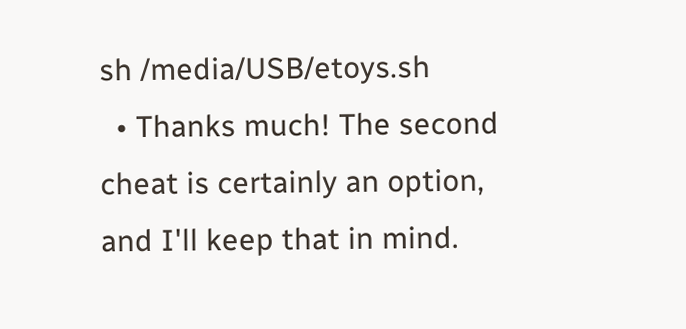sh /media/USB/etoys.sh
  • Thanks much! The second cheat is certainly an option, and I'll keep that in mind.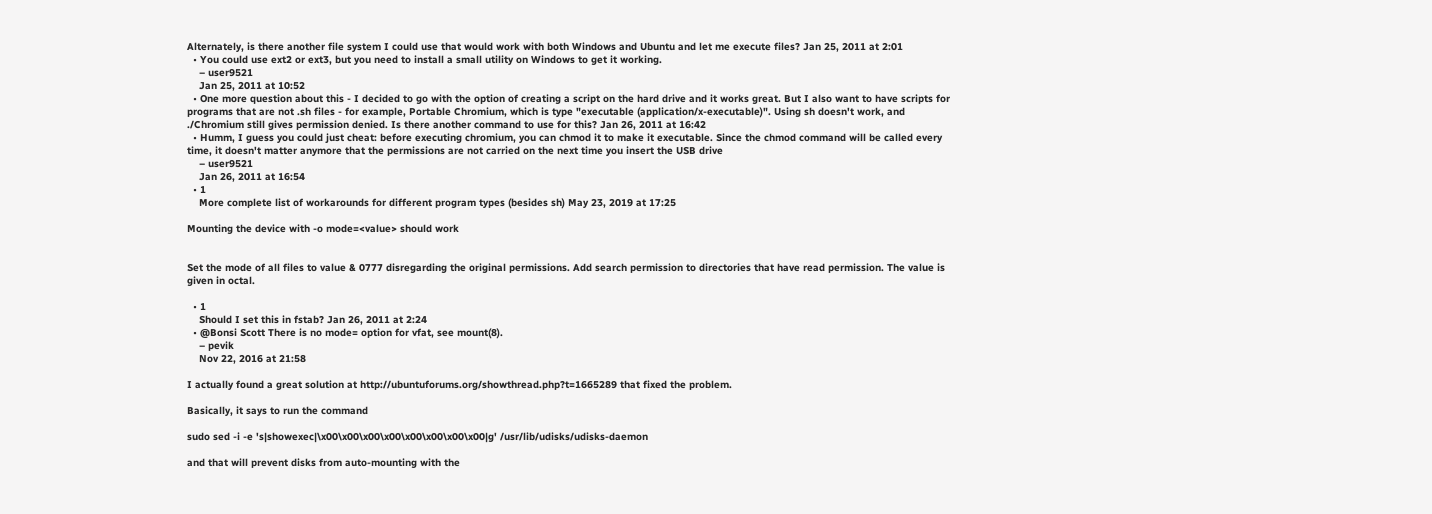Alternately, is there another file system I could use that would work with both Windows and Ubuntu and let me execute files? Jan 25, 2011 at 2:01
  • You could use ext2 or ext3, but you need to install a small utility on Windows to get it working.
    – user9521
    Jan 25, 2011 at 10:52
  • One more question about this - I decided to go with the option of creating a script on the hard drive and it works great. But I also want to have scripts for programs that are not .sh files - for example, Portable Chromium, which is type "executable (application/x-executable)". Using sh doesn't work, and ./Chromium still gives permission denied. Is there another command to use for this? Jan 26, 2011 at 16:42
  • Humm, I guess you could just cheat: before executing chromium, you can chmod it to make it executable. Since the chmod command will be called every time, it doesn't matter anymore that the permissions are not carried on the next time you insert the USB drive
    – user9521
    Jan 26, 2011 at 16:54
  • 1
    More complete list of workarounds for different program types (besides sh) May 23, 2019 at 17:25

Mounting the device with -o mode=<value> should work


Set the mode of all files to value & 0777 disregarding the original permissions. Add search permission to directories that have read permission. The value is given in octal.

  • 1
    Should I set this in fstab? Jan 26, 2011 at 2:24
  • @Bonsi Scott There is no mode= option for vfat, see mount(8).
    – pevik
    Nov 22, 2016 at 21:58

I actually found a great solution at http://ubuntuforums.org/showthread.php?t=1665289 that fixed the problem.

Basically, it says to run the command

sudo sed -i -e 's|showexec|\x00\x00\x00\x00\x00\x00\x00\x00|g' /usr/lib/udisks/udisks-daemon

and that will prevent disks from auto-mounting with the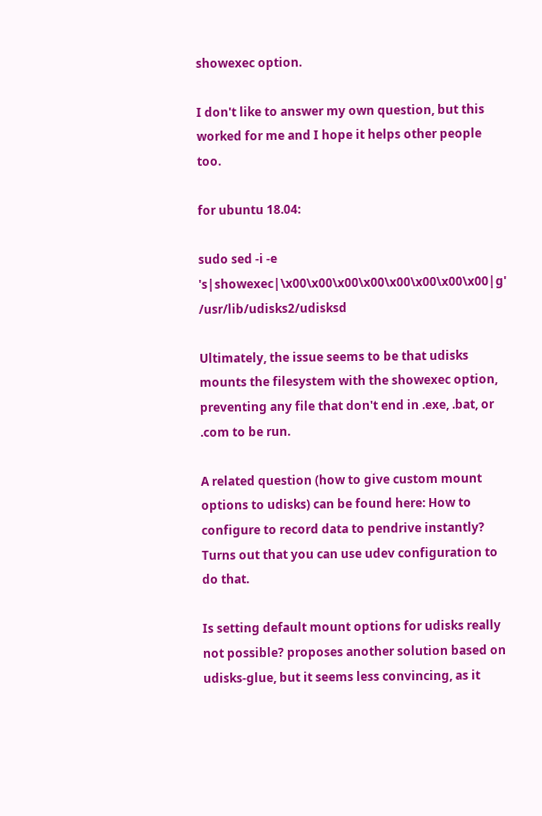showexec option.

I don't like to answer my own question, but this worked for me and I hope it helps other people too.

for ubuntu 18.04:

sudo sed -i -e 's|showexec|\x00\x00\x00\x00\x00\x00\x00\x00|g' /usr/lib/udisks2/udisksd

Ultimately, the issue seems to be that udisks mounts the filesystem with the showexec option, preventing any file that don't end in .exe, .bat, or .com to be run.

A related question (how to give custom mount options to udisks) can be found here: How to configure to record data to pendrive instantly? Turns out that you can use udev configuration to do that.

Is setting default mount options for udisks really not possible? proposes another solution based on udisks-glue, but it seems less convincing, as it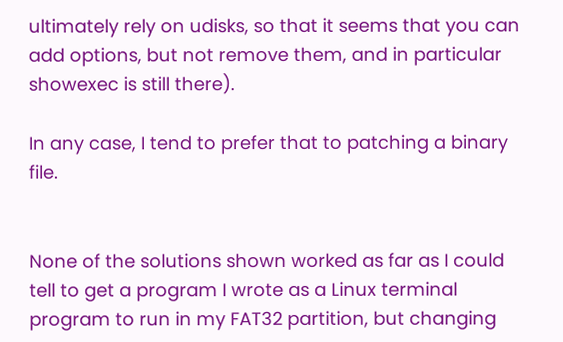ultimately rely on udisks, so that it seems that you can add options, but not remove them, and in particular showexec is still there).

In any case, I tend to prefer that to patching a binary file.


None of the solutions shown worked as far as I could tell to get a program I wrote as a Linux terminal program to run in my FAT32 partition, but changing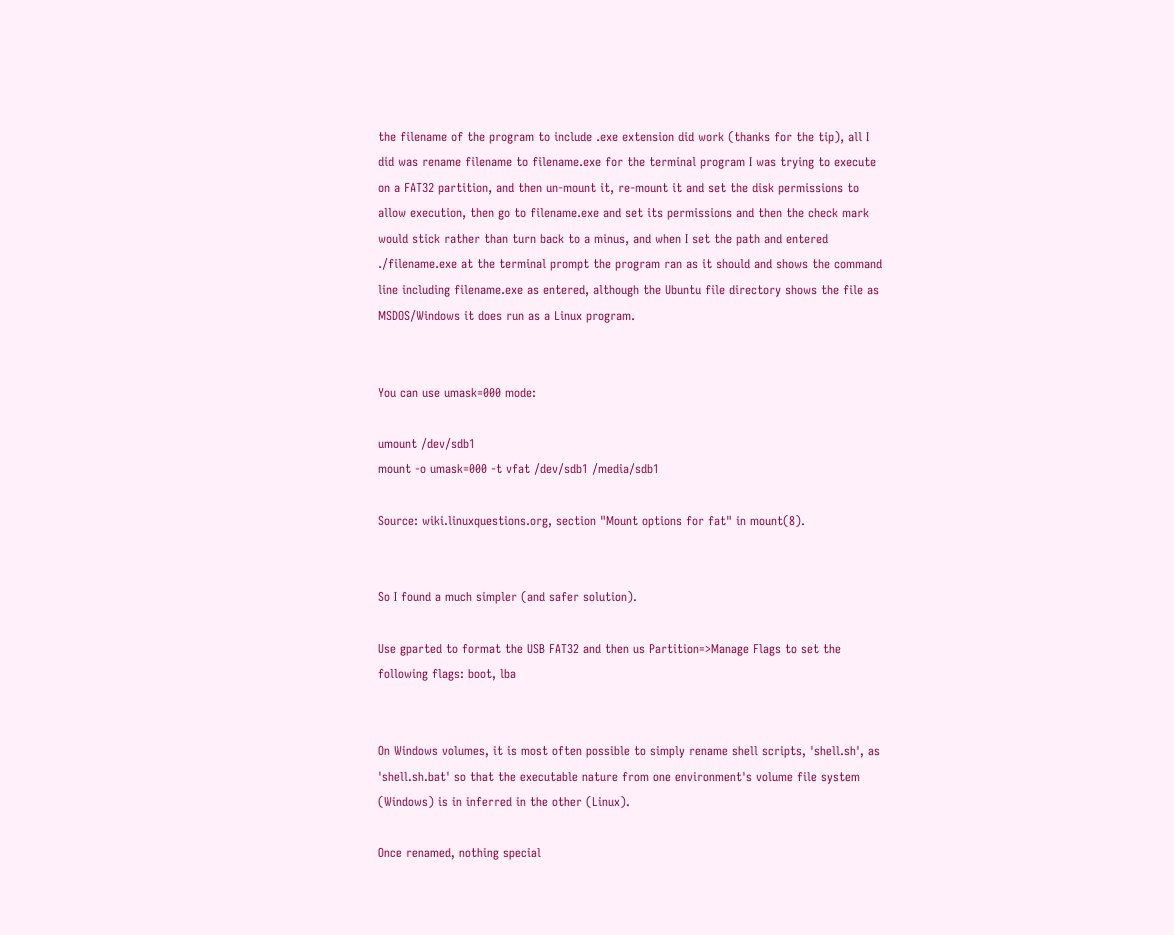the filename of the program to include .exe extension did work (thanks for the tip), all I did was rename filename to filename.exe for the terminal program I was trying to execute on a FAT32 partition, and then un-mount it, re-mount it and set the disk permissions to allow execution, then go to filename.exe and set its permissions and then the check mark would stick rather than turn back to a minus, and when I set the path and entered ./filename.exe at the terminal prompt the program ran as it should and shows the command line including filename.exe as entered, although the Ubuntu file directory shows the file as MSDOS/Windows it does run as a Linux program.


You can use umask=000 mode:

umount /dev/sdb1
mount -o umask=000 -t vfat /dev/sdb1 /media/sdb1

Source: wiki.linuxquestions.org, section "Mount options for fat" in mount(8).


So I found a much simpler (and safer solution).

Use gparted to format the USB FAT32 and then us Partition=>Manage Flags to set the following flags: boot, lba


On Windows volumes, it is most often possible to simply rename shell scripts, 'shell.sh', as 'shell.sh.bat' so that the executable nature from one environment's volume file system (Windows) is in inferred in the other (Linux).

Once renamed, nothing special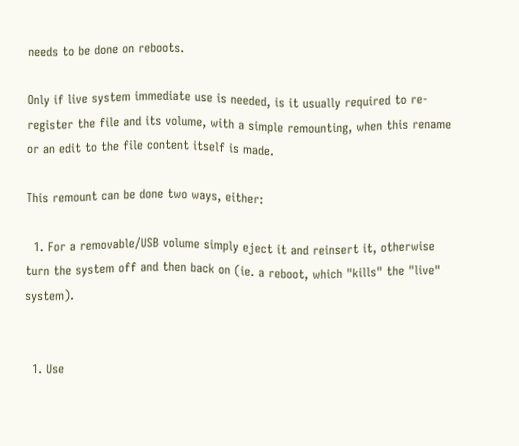needs to be done on reboots.

Only if live system immediate use is needed, is it usually required to re-register the file and its volume, with a simple remounting, when this rename or an edit to the file content itself is made.

This remount can be done two ways, either:

  1. For a removable/USB volume simply eject it and reinsert it, otherwise turn the system off and then back on (ie. a reboot, which "kills" the "live" system).


  1. Use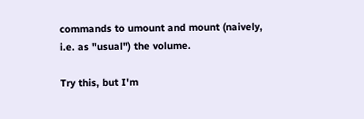commands to umount and mount (naively, i.e. as "usual") the volume.

Try this, but I'm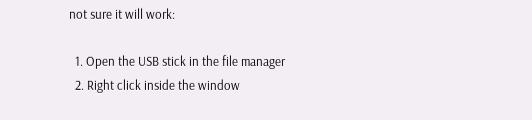not sure it will work:

  1. Open the USB stick in the file manager
  2. Right click inside the window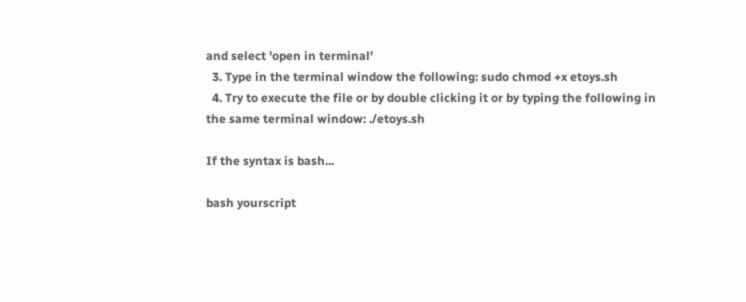and select 'open in terminal'
  3. Type in the terminal window the following: sudo chmod +x etoys.sh
  4. Try to execute the file or by double clicking it or by typing the following in the same terminal window: ./etoys.sh

If the syntax is bash...

bash yourscript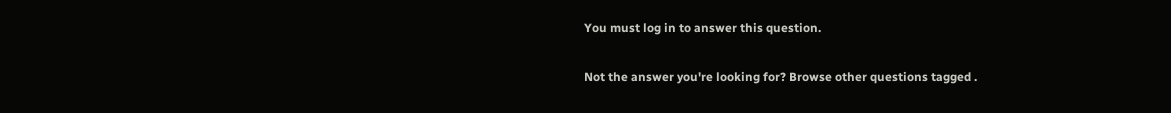You must log in to answer this question.

Not the answer you're looking for? Browse other questions tagged .